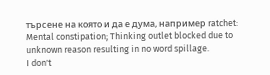търсене на която и да е дума, например ratchet:
Mental constipation; Thinking outlet blocked due to unknown reason resulting in no word spillage.
I don't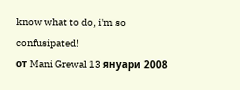know what to do, i'm so confusipated!
от Mani Grewal 13 януари 2008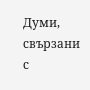Думи, свързани с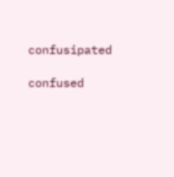confusipated

confused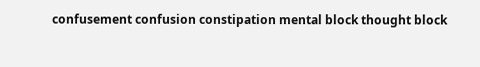confusement confusion constipation mental block thought block